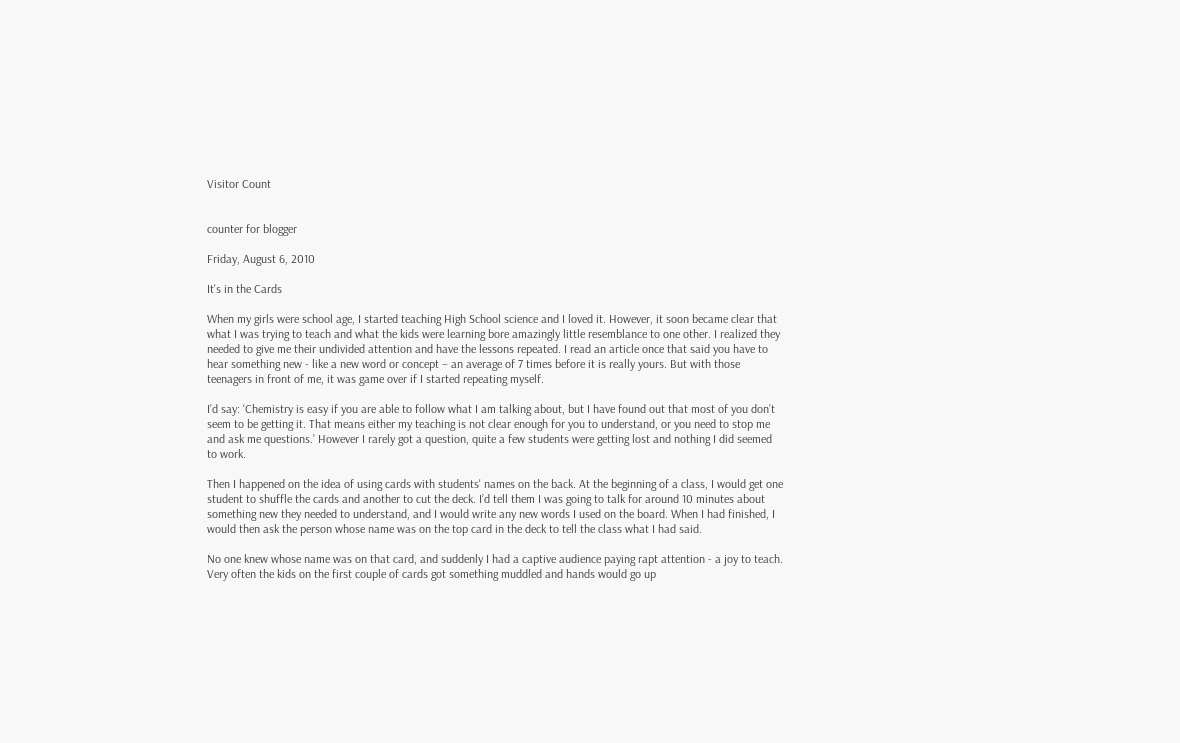Visitor Count


counter for blogger

Friday, August 6, 2010

It's in the Cards

When my girls were school age, I started teaching High School science and I loved it. However, it soon became clear that what I was trying to teach and what the kids were learning bore amazingly little resemblance to one other. I realized they needed to give me their undivided attention and have the lessons repeated. I read an article once that said you have to hear something new - like a new word or concept – an average of 7 times before it is really yours. But with those teenagers in front of me, it was game over if I started repeating myself.

I’d say: ‘Chemistry is easy if you are able to follow what I am talking about, but I have found out that most of you don’t seem to be getting it. That means either my teaching is not clear enough for you to understand, or you need to stop me and ask me questions.’ However I rarely got a question, quite a few students were getting lost and nothing I did seemed to work.

Then I happened on the idea of using cards with students' names on the back. At the beginning of a class, I would get one student to shuffle the cards and another to cut the deck. I’d tell them I was going to talk for around 10 minutes about something new they needed to understand, and I would write any new words I used on the board. When I had finished, I would then ask the person whose name was on the top card in the deck to tell the class what I had said.

No one knew whose name was on that card, and suddenly I had a captive audience paying rapt attention - a joy to teach. Very often the kids on the first couple of cards got something muddled and hands would go up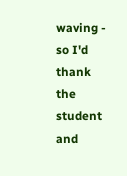waving - so I'd thank the student and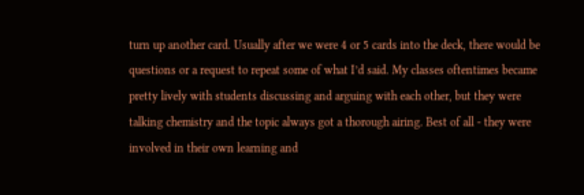turn up another card. Usually after we were 4 or 5 cards into the deck, there would be questions or a request to repeat some of what I’d said. My classes oftentimes became pretty lively with students discussing and arguing with each other, but they were talking chemistry and the topic always got a thorough airing. Best of all - they were involved in their own learning and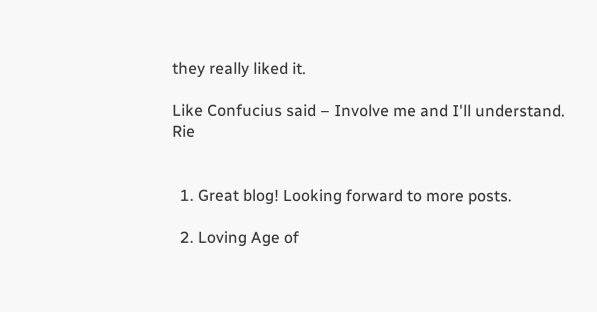they really liked it.

Like Confucius said – Involve me and I'll understand. Rie


  1. Great blog! Looking forward to more posts.

  2. Loving Age of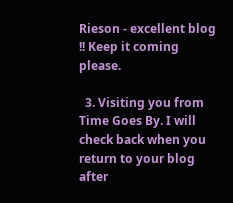Rieson - excellent blog !! Keep it coming please.

  3. Visiting you from Time Goes By. I will check back when you return to your blog after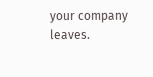your company leaves.